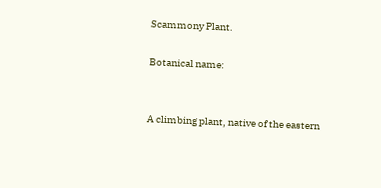Scammony Plant.

Botanical name:


A climbing plant, native of the eastern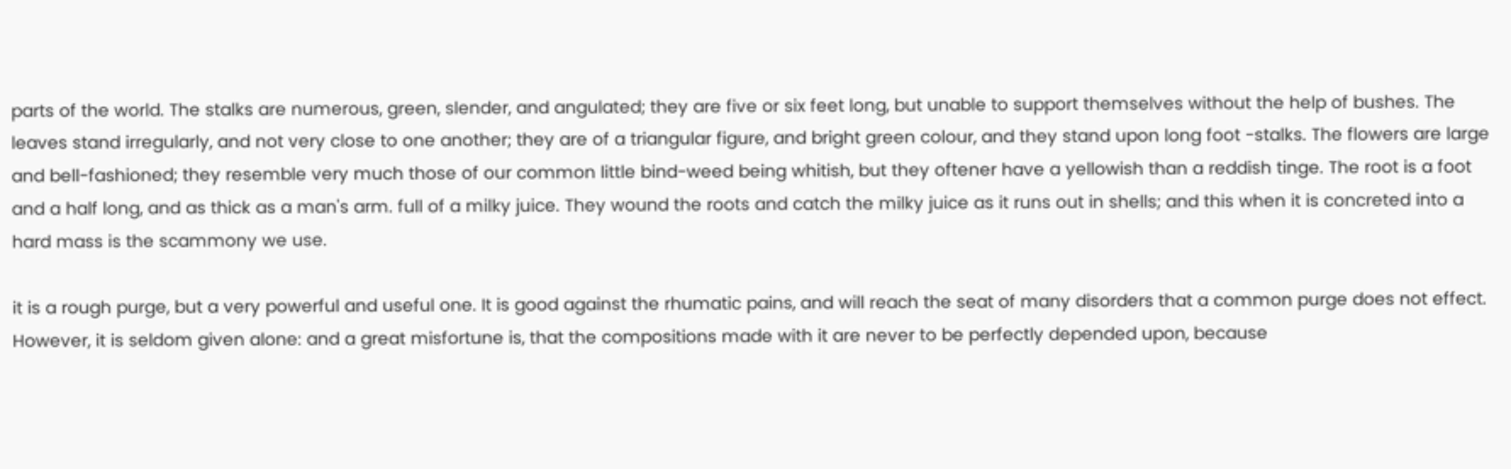parts of the world. The stalks are numerous, green, slender, and angulated; they are five or six feet long, but unable to support themselves without the help of bushes. The leaves stand irregularly, and not very close to one another; they are of a triangular figure, and bright green colour, and they stand upon long foot -stalks. The flowers are large and bell-fashioned; they resemble very much those of our common little bind-weed being whitish, but they oftener have a yellowish than a reddish tinge. The root is a foot and a half long, and as thick as a man's arm. full of a milky juice. They wound the roots and catch the milky juice as it runs out in shells; and this when it is concreted into a hard mass is the scammony we use.

it is a rough purge, but a very powerful and useful one. It is good against the rhumatic pains, and will reach the seat of many disorders that a common purge does not effect. However, it is seldom given alone: and a great misfortune is, that the compositions made with it are never to be perfectly depended upon, because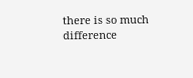there is so much difference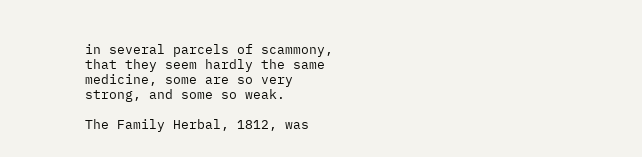in several parcels of scammony, that they seem hardly the same medicine, some are so very strong, and some so weak.

The Family Herbal, 1812, was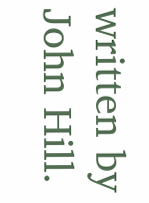written by John Hill.